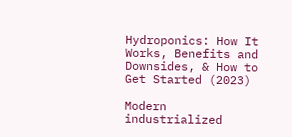Hydroponics: How It Works, Benefits and Downsides, & How to Get Started (2023)

Modern industrialized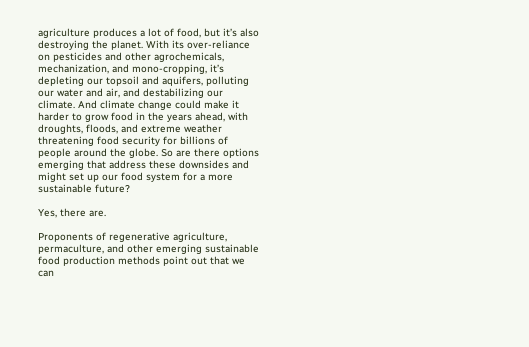agriculture produces a lot of food, but it’s also destroying the planet. With its over-reliance on pesticides and other agrochemicals, mechanization, and mono-cropping, it’s depleting our topsoil and aquifers, polluting our water and air, and destabilizing our climate. And climate change could make it harder to grow food in the years ahead, with droughts, floods, and extreme weather threatening food security for billions of people around the globe. So are there options emerging that address these downsides and might set up our food system for a more sustainable future?

Yes, there are.

Proponents of regenerative agriculture, permaculture, and other emerging sustainable food production methods point out that we can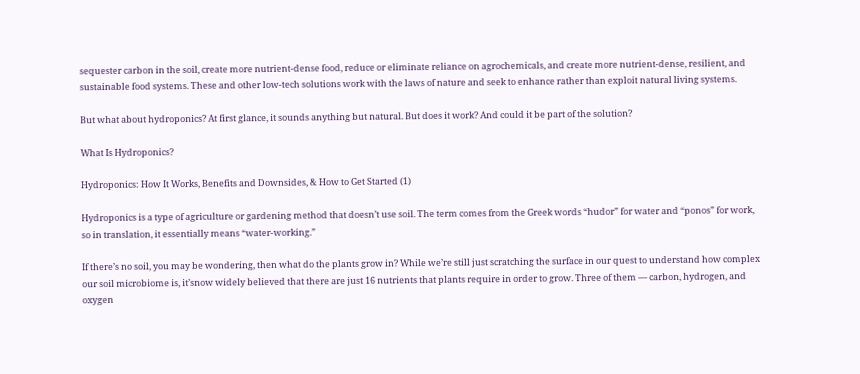sequester carbon in the soil, create more nutrient-dense food, reduce or eliminate reliance on agrochemicals, and create more nutrient-dense, resilient, and sustainable food systems. These and other low-tech solutions work with the laws of nature and seek to enhance rather than exploit natural living systems.

But what about hydroponics? At first glance, it sounds anything but natural. But does it work? And could it be part of the solution?

What Is Hydroponics?

Hydroponics: How It Works, Benefits and Downsides, & How to Get Started (1)

Hydroponics is a type of agriculture or gardening method that doesn’t use soil. The term comes from the Greek words “hudor” for water and “ponos” for work, so in translation, it essentially means “water-working.”

If there’s no soil, you may be wondering, then what do the plants grow in? While we’re still just scratching the surface in our quest to understand how complex our soil microbiome is, it’snow widely believed that there are just 16 nutrients that plants require in order to grow. Three of them — carbon, hydrogen, and oxygen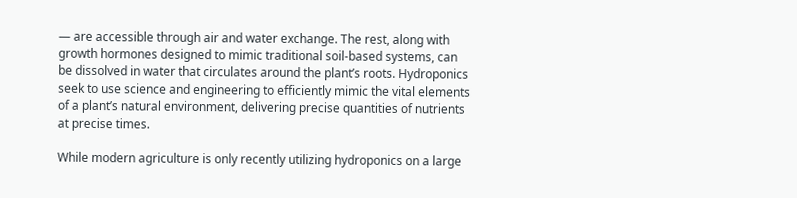— are accessible through air and water exchange. The rest, along with growth hormones designed to mimic traditional soil-based systems, can be dissolved in water that circulates around the plant’s roots. Hydroponics seek to use science and engineering to efficiently mimic the vital elements of a plant’s natural environment, delivering precise quantities of nutrients at precise times.

While modern agriculture is only recently utilizing hydroponics on a large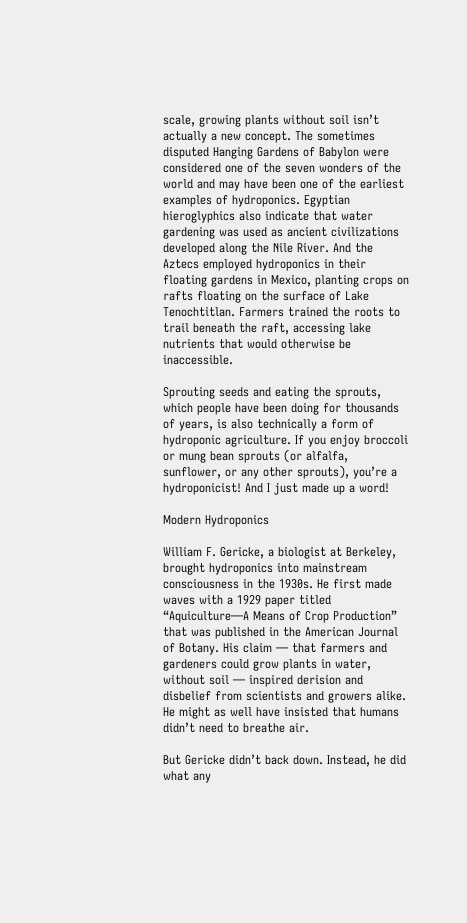scale, growing plants without soil isn’t actually a new concept. The sometimes disputed Hanging Gardens of Babylon were considered one of the seven wonders of the world and may have been one of the earliest examples of hydroponics. Egyptian hieroglyphics also indicate that water gardening was used as ancient civilizations developed along the Nile River. And the Aztecs employed hydroponics in their floating gardens in Mexico, planting crops on rafts floating on the surface of Lake Tenochtitlan. Farmers trained the roots to trail beneath the raft, accessing lake nutrients that would otherwise be inaccessible.

Sprouting seeds and eating the sprouts, which people have been doing for thousands of years, is also technically a form of hydroponic agriculture. If you enjoy broccoli or mung bean sprouts (or alfalfa, sunflower, or any other sprouts), you’re a hydroponicist! And I just made up a word!

Modern Hydroponics

William F. Gericke, a biologist at Berkeley, brought hydroponics into mainstream consciousness in the 1930s. He first made waves with a 1929 paper titled “Aquiculture—A Means of Crop Production” that was published in the American Journal of Botany. His claim — that farmers and gardeners could grow plants in water, without soil — inspired derision and disbelief from scientists and growers alike. He might as well have insisted that humans didn’t need to breathe air.

But Gericke didn’t back down. Instead, he did what any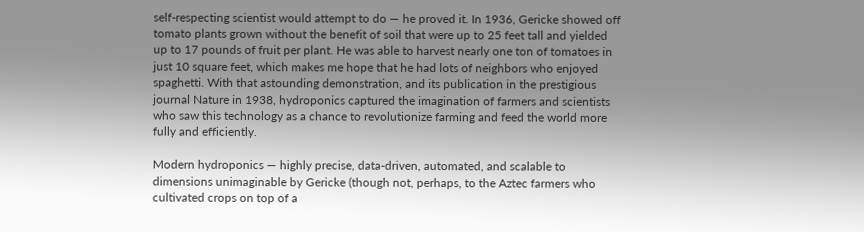self-respecting scientist would attempt to do — he proved it. In 1936, Gericke showed off tomato plants grown without the benefit of soil that were up to 25 feet tall and yielded up to 17 pounds of fruit per plant. He was able to harvest nearly one ton of tomatoes in just 10 square feet, which makes me hope that he had lots of neighbors who enjoyed spaghetti. With that astounding demonstration, and its publication in the prestigious journal Nature in 1938, hydroponics captured the imagination of farmers and scientists who saw this technology as a chance to revolutionize farming and feed the world more fully and efficiently.

Modern hydroponics — highly precise, data-driven, automated, and scalable to dimensions unimaginable by Gericke (though not, perhaps, to the Aztec farmers who cultivated crops on top of a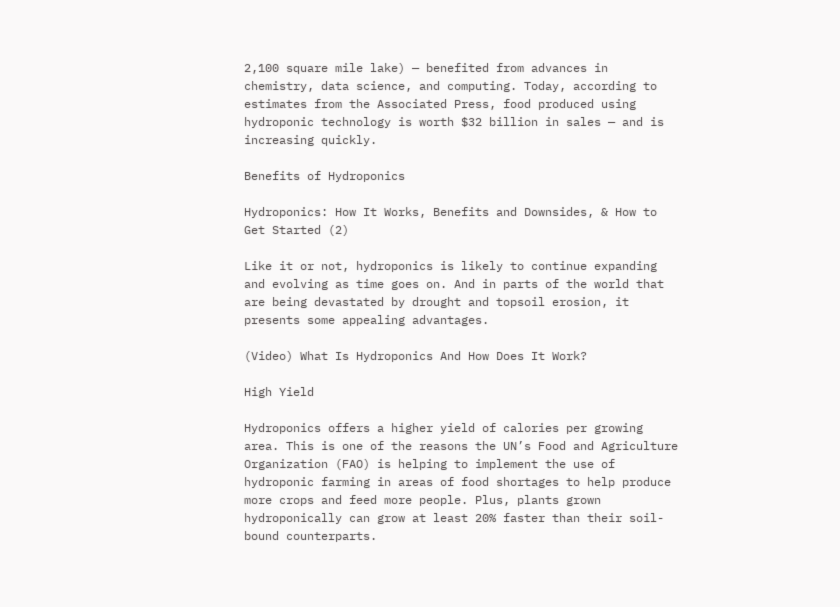2,100 square mile lake) — benefited from advances in chemistry, data science, and computing. Today, according to estimates from the Associated Press, food produced using hydroponic technology is worth $32 billion in sales — and is increasing quickly.

Benefits of Hydroponics

Hydroponics: How It Works, Benefits and Downsides, & How to Get Started (2)

Like it or not, hydroponics is likely to continue expanding and evolving as time goes on. And in parts of the world that are being devastated by drought and topsoil erosion, it presents some appealing advantages.

(Video) What Is Hydroponics And How Does It Work?

High Yield

Hydroponics offers a higher yield of calories per growing area. This is one of the reasons the UN’s Food and Agriculture Organization (FAO) is helping to implement the use of hydroponic farming in areas of food shortages to help produce more crops and feed more people. Plus, plants grown hydroponically can grow at least 20% faster than their soil-bound counterparts.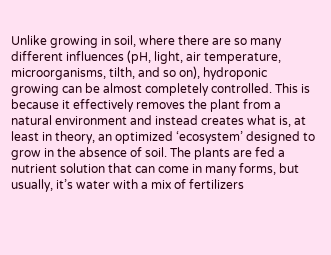Unlike growing in soil, where there are so many different influences (pH, light, air temperature, microorganisms, tilth, and so on), hydroponic growing can be almost completely controlled. This is because it effectively removes the plant from a natural environment and instead creates what is, at least in theory, an optimized ‘ecosystem’ designed to grow in the absence of soil. The plants are fed a nutrient solution that can come in many forms, but usually, it’s water with a mix of fertilizers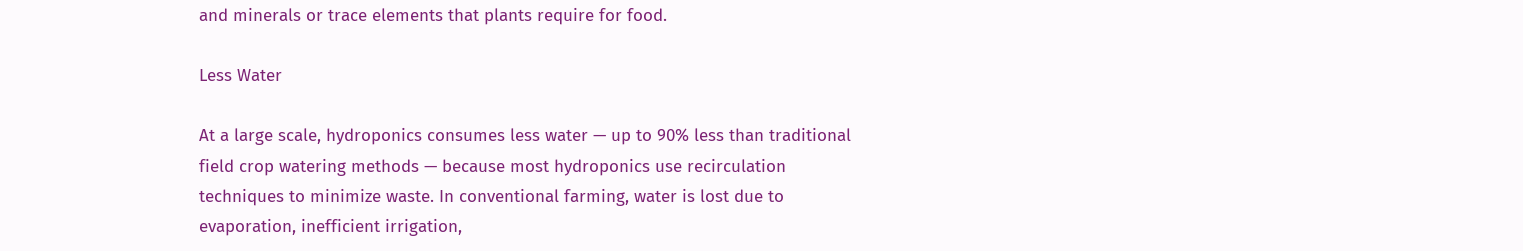and minerals or trace elements that plants require for food.

Less Water

At a large scale, hydroponics consumes less water — up to 90% less than traditional field crop watering methods — because most hydroponics use recirculation techniques to minimize waste. In conventional farming, water is lost due to evaporation, inefficient irrigation,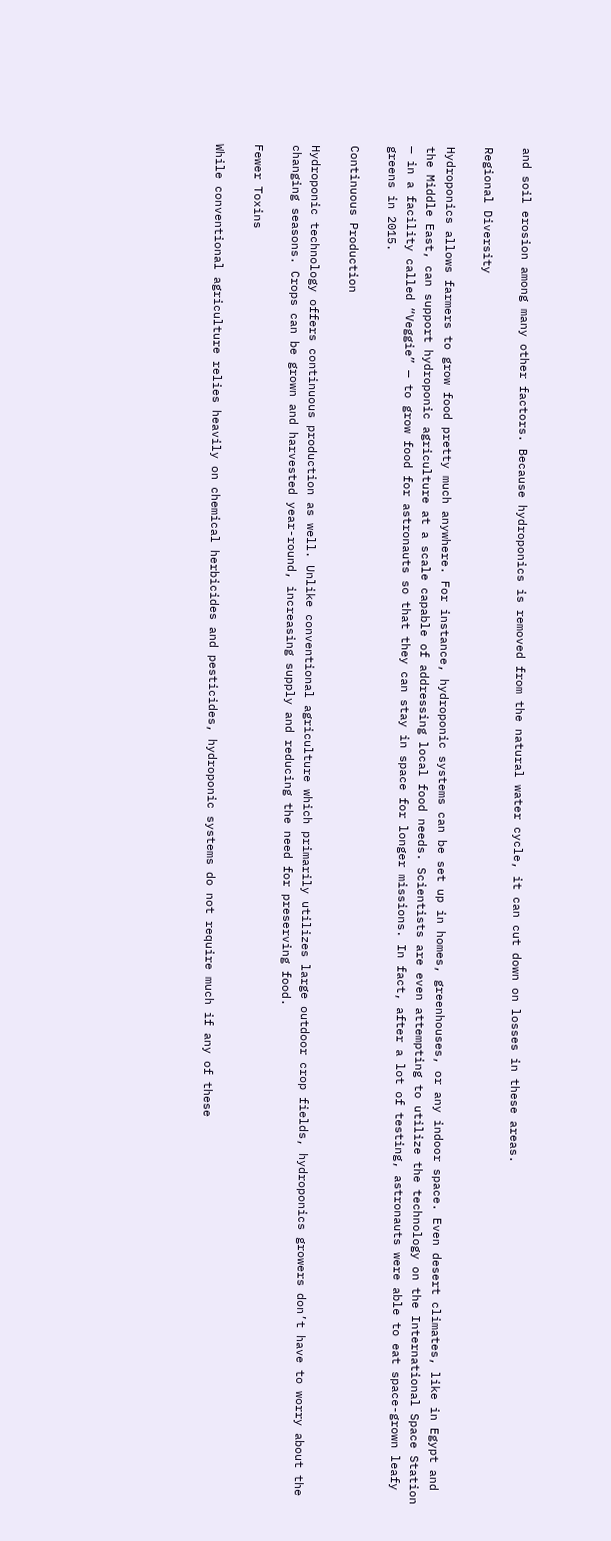and soil erosion among many other factors. Because hydroponics is removed from the natural water cycle, it can cut down on losses in these areas.

Regional Diversity

Hydroponics allows farmers to grow food pretty much anywhere. For instance, hydroponic systems can be set up in homes, greenhouses, or any indoor space. Even desert climates, like in Egypt and the Middle East, can support hydroponic agriculture at a scale capable of addressing local food needs. Scientists are even attempting to utilize the technology on the International Space Station — in a facility called “Veggie” — to grow food for astronauts so that they can stay in space for longer missions. In fact, after a lot of testing, astronauts were able to eat space-grown leafy greens in 2015.

Continuous Production

Hydroponic technology offers continuous production as well. Unlike conventional agriculture which primarily utilizes large outdoor crop fields, hydroponics growers don’t have to worry about the changing seasons. Crops can be grown and harvested year-round, increasing supply and reducing the need for preserving food.

Fewer Toxins

While conventional agriculture relies heavily on chemical herbicides and pesticides, hydroponic systems do not require much if any of these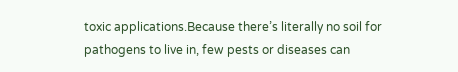toxic applications.Because there’s literally no soil for pathogens to live in, few pests or diseases can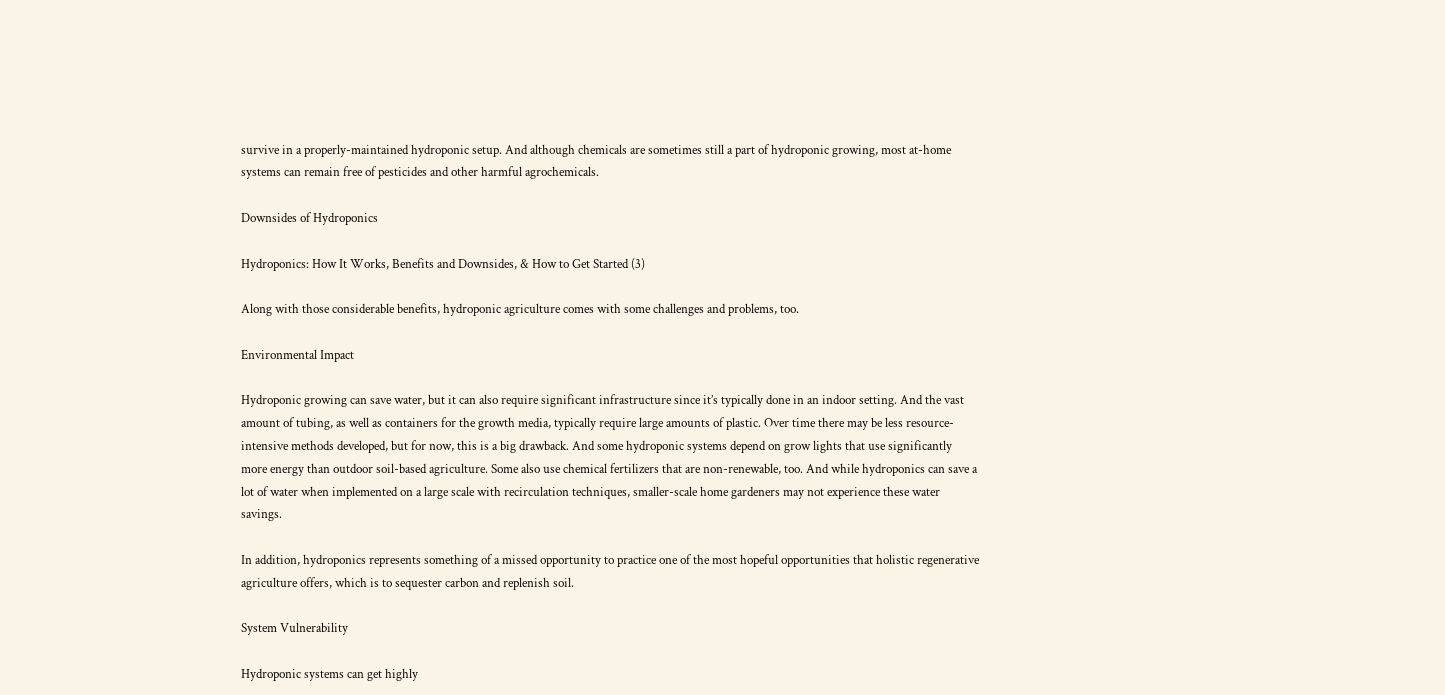survive in a properly-maintained hydroponic setup. And although chemicals are sometimes still a part of hydroponic growing, most at-home systems can remain free of pesticides and other harmful agrochemicals.

Downsides of Hydroponics

Hydroponics: How It Works, Benefits and Downsides, & How to Get Started (3)

Along with those considerable benefits, hydroponic agriculture comes with some challenges and problems, too.

Environmental Impact

Hydroponic growing can save water, but it can also require significant infrastructure since it’s typically done in an indoor setting. And the vast amount of tubing, as well as containers for the growth media, typically require large amounts of plastic. Over time there may be less resource-intensive methods developed, but for now, this is a big drawback. And some hydroponic systems depend on grow lights that use significantly more energy than outdoor soil-based agriculture. Some also use chemical fertilizers that are non-renewable, too. And while hydroponics can save a lot of water when implemented on a large scale with recirculation techniques, smaller-scale home gardeners may not experience these water savings.

In addition, hydroponics represents something of a missed opportunity to practice one of the most hopeful opportunities that holistic regenerative agriculture offers, which is to sequester carbon and replenish soil.

System Vulnerability

Hydroponic systems can get highly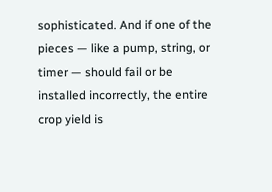sophisticated. And if one of the pieces — like a pump, string, or timer — should fail or be installed incorrectly, the entire crop yield is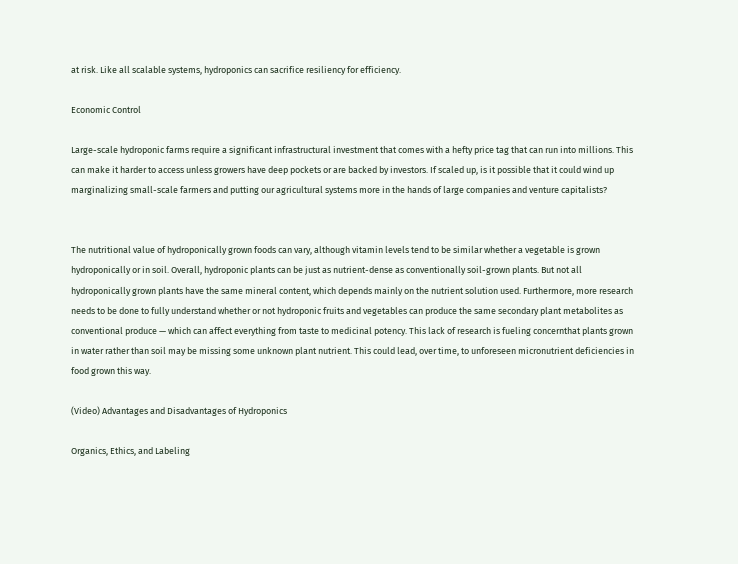at risk. Like all scalable systems, hydroponics can sacrifice resiliency for efficiency.

Economic Control

Large-scale hydroponic farms require a significant infrastructural investment that comes with a hefty price tag that can run into millions. This can make it harder to access unless growers have deep pockets or are backed by investors. If scaled up, is it possible that it could wind up marginalizing small-scale farmers and putting our agricultural systems more in the hands of large companies and venture capitalists?


The nutritional value of hydroponically grown foods can vary, although vitamin levels tend to be similar whether a vegetable is grown hydroponically or in soil. Overall, hydroponic plants can be just as nutrient-dense as conventionally soil-grown plants. But not all hydroponically grown plants have the same mineral content, which depends mainly on the nutrient solution used. Furthermore, more research needs to be done to fully understand whether or not hydroponic fruits and vegetables can produce the same secondary plant metabolites as conventional produce — which can affect everything from taste to medicinal potency. This lack of research is fueling concernthat plants grown in water rather than soil may be missing some unknown plant nutrient. This could lead, over time, to unforeseen micronutrient deficiencies in food grown this way.

(Video) Advantages and Disadvantages of Hydroponics

Organics, Ethics, and Labeling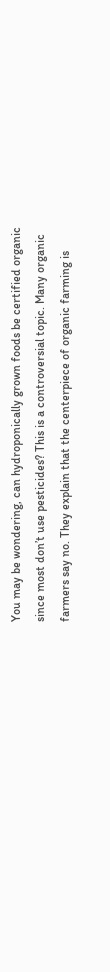You may be wondering, can hydroponically grown foods be certified organic since most don’t use pesticides? This is a controversial topic. Many organic farmers say no. They explain that the centerpiece of organic farming is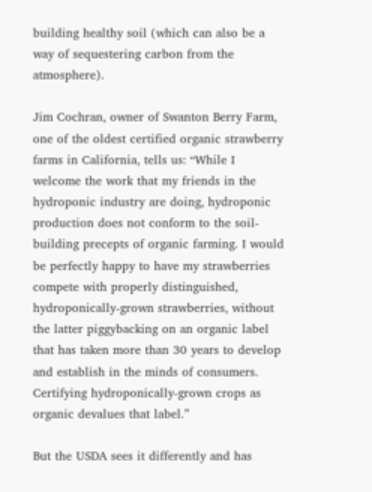building healthy soil (which can also be a way of sequestering carbon from the atmosphere).

Jim Cochran, owner of Swanton Berry Farm, one of the oldest certified organic strawberry farms in California, tells us: “While I welcome the work that my friends in the hydroponic industry are doing, hydroponic production does not conform to the soil-building precepts of organic farming. I would be perfectly happy to have my strawberries compete with properly distinguished, hydroponically-grown strawberries, without the latter piggybacking on an organic label that has taken more than 30 years to develop and establish in the minds of consumers. Certifying hydroponically-grown crops as organic devalues that label.”

But the USDA sees it differently and has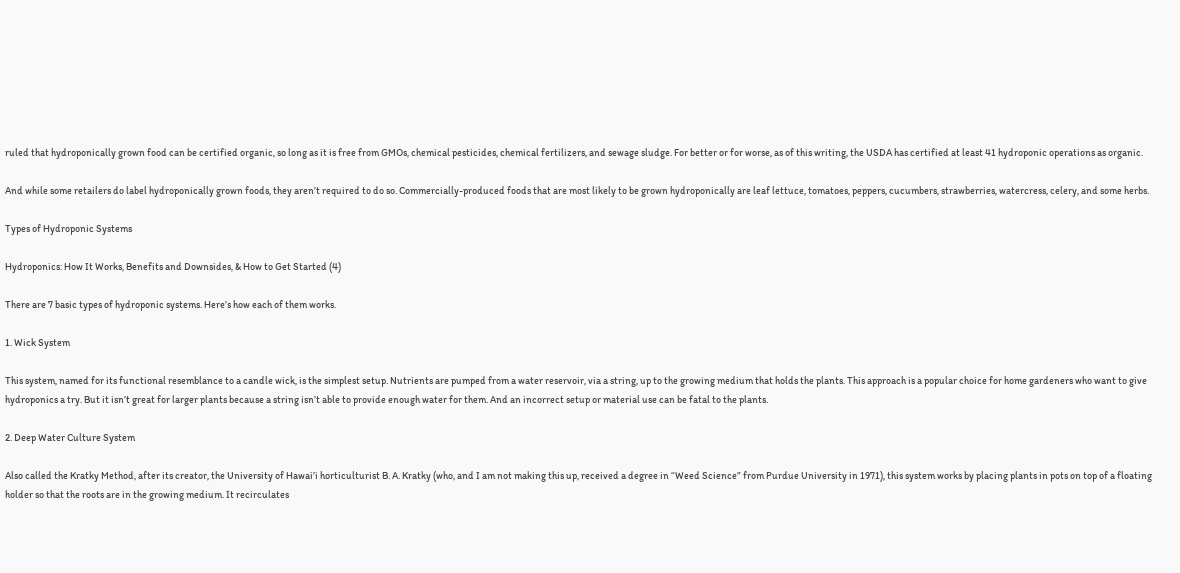ruled that hydroponically grown food can be certified organic, so long as it is free from GMOs, chemical pesticides, chemical fertilizers, and sewage sludge. For better or for worse, as of this writing, the USDA has certified at least 41 hydroponic operations as organic.

And while some retailers do label hydroponically grown foods, they aren’t required to do so. Commercially-produced foods that are most likely to be grown hydroponically are leaf lettuce, tomatoes, peppers, cucumbers, strawberries, watercress, celery, and some herbs.

Types of Hydroponic Systems

Hydroponics: How It Works, Benefits and Downsides, & How to Get Started (4)

There are 7 basic types of hydroponic systems. Here’s how each of them works.

1. Wick System

This system, named for its functional resemblance to a candle wick, is the simplest setup. Nutrients are pumped from a water reservoir, via a string, up to the growing medium that holds the plants. This approach is a popular choice for home gardeners who want to give hydroponics a try. But it isn’t great for larger plants because a string isn’t able to provide enough water for them. And an incorrect setup or material use can be fatal to the plants.

2. Deep Water Culture System

Also called the Kratky Method, after its creator, the University of Hawai’i horticulturist B. A. Kratky (who, and I am not making this up, received a degree in “Weed Science” from Purdue University in 1971), this system works by placing plants in pots on top of a floating holder so that the roots are in the growing medium. It recirculates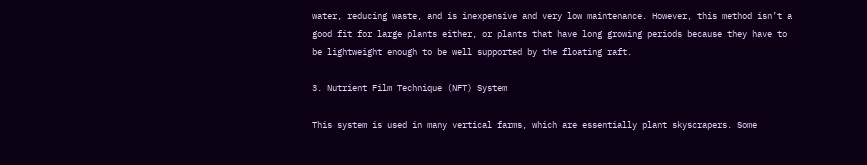water, reducing waste, and is inexpensive and very low maintenance. However, this method isn’t a good fit for large plants either, or plants that have long growing periods because they have to be lightweight enough to be well supported by the floating raft.

3. Nutrient Film Technique (NFT) System

This system is used in many vertical farms, which are essentially plant skyscrapers. Some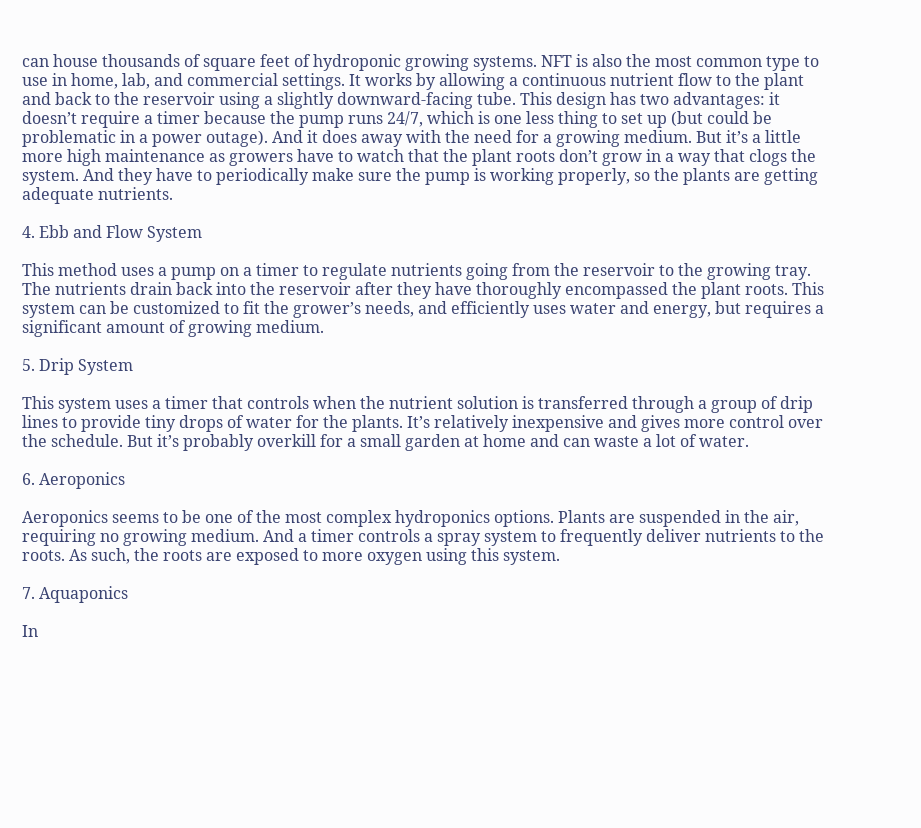can house thousands of square feet of hydroponic growing systems. NFT is also the most common type to use in home, lab, and commercial settings. It works by allowing a continuous nutrient flow to the plant and back to the reservoir using a slightly downward-facing tube. This design has two advantages: it doesn’t require a timer because the pump runs 24/7, which is one less thing to set up (but could be problematic in a power outage). And it does away with the need for a growing medium. But it’s a little more high maintenance as growers have to watch that the plant roots don’t grow in a way that clogs the system. And they have to periodically make sure the pump is working properly, so the plants are getting adequate nutrients.

4. Ebb and Flow System

This method uses a pump on a timer to regulate nutrients going from the reservoir to the growing tray. The nutrients drain back into the reservoir after they have thoroughly encompassed the plant roots. This system can be customized to fit the grower’s needs, and efficiently uses water and energy, but requires a significant amount of growing medium.

5. Drip System

This system uses a timer that controls when the nutrient solution is transferred through a group of drip lines to provide tiny drops of water for the plants. It’s relatively inexpensive and gives more control over the schedule. But it’s probably overkill for a small garden at home and can waste a lot of water.

6. Aeroponics

Aeroponics seems to be one of the most complex hydroponics options. Plants are suspended in the air, requiring no growing medium. And a timer controls a spray system to frequently deliver nutrients to the roots. As such, the roots are exposed to more oxygen using this system.

7. Aquaponics

In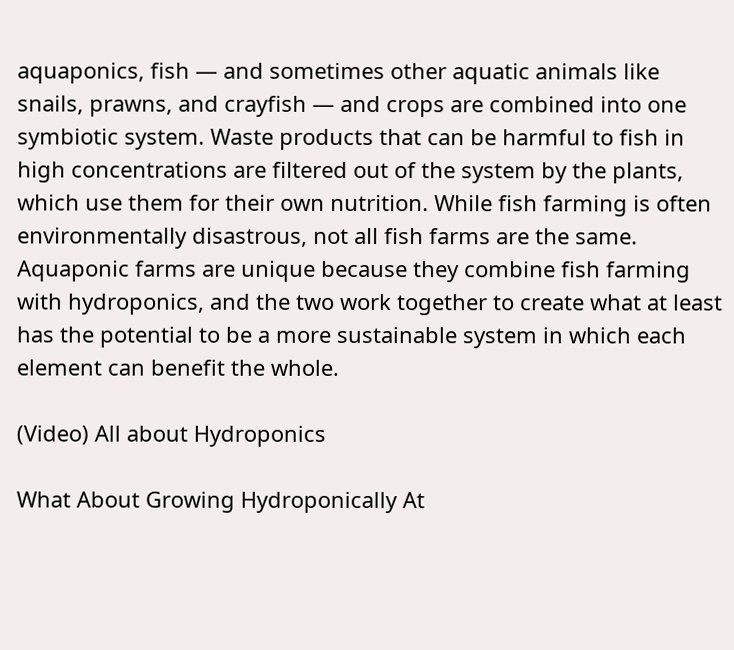aquaponics, fish — and sometimes other aquatic animals like snails, prawns, and crayfish — and crops are combined into one symbiotic system. Waste products that can be harmful to fish in high concentrations are filtered out of the system by the plants, which use them for their own nutrition. While fish farming is often environmentally disastrous, not all fish farms are the same. Aquaponic farms are unique because they combine fish farming with hydroponics, and the two work together to create what at least has the potential to be a more sustainable system in which each element can benefit the whole.

(Video) All about Hydroponics

What About Growing Hydroponically At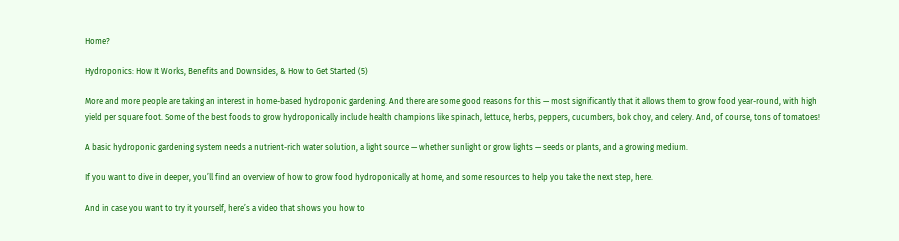Home?

Hydroponics: How It Works, Benefits and Downsides, & How to Get Started (5)

More and more people are taking an interest in home-based hydroponic gardening. And there are some good reasons for this — most significantly that it allows them to grow food year-round, with high yield per square foot. Some of the best foods to grow hydroponically include health champions like spinach, lettuce, herbs, peppers, cucumbers, bok choy, and celery. And, of course, tons of tomatoes!

A basic hydroponic gardening system needs a nutrient-rich water solution, a light source — whether sunlight or grow lights — seeds or plants, and a growing medium.

If you want to dive in deeper, you’ll find an overview of how to grow food hydroponically at home, and some resources to help you take the next step, here.

And in case you want to try it yourself, here’s a video that shows you how to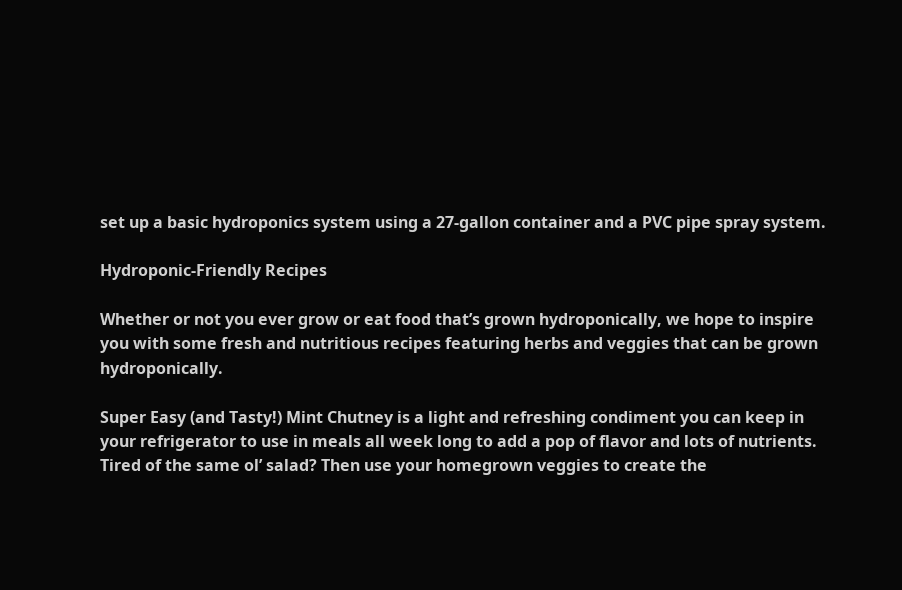set up a basic hydroponics system using a 27-gallon container and a PVC pipe spray system.

Hydroponic-Friendly Recipes

Whether or not you ever grow or eat food that’s grown hydroponically, we hope to inspire you with some fresh and nutritious recipes featuring herbs and veggies that can be grown hydroponically.

Super Easy (and Tasty!) Mint Chutney is a light and refreshing condiment you can keep in your refrigerator to use in meals all week long to add a pop of flavor and lots of nutrients. Tired of the same ol’ salad? Then use your homegrown veggies to create the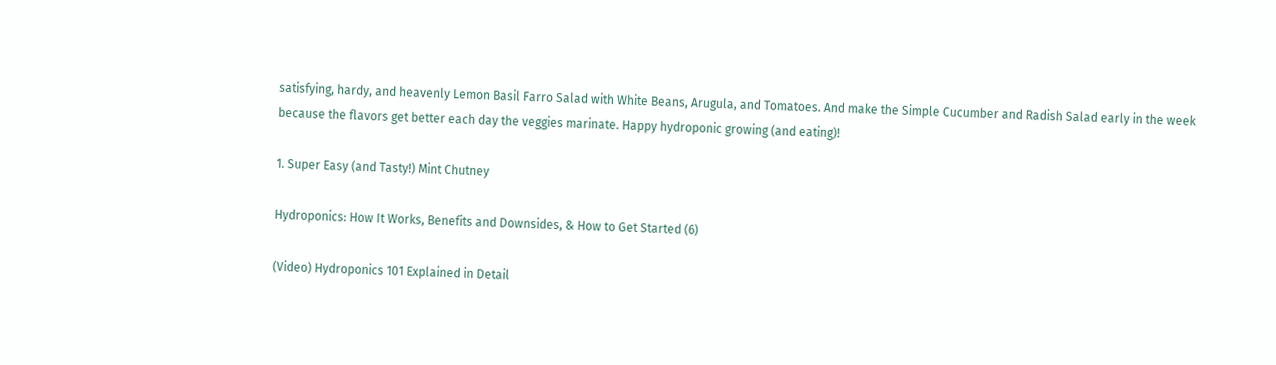satisfying, hardy, and heavenly Lemon Basil Farro Salad with White Beans, Arugula, and Tomatoes. And make the Simple Cucumber and Radish Salad early in the week because the flavors get better each day the veggies marinate. Happy hydroponic growing (and eating)!

1. Super Easy (and Tasty!) Mint Chutney

Hydroponics: How It Works, Benefits and Downsides, & How to Get Started (6)

(Video) Hydroponics 101 Explained in Detail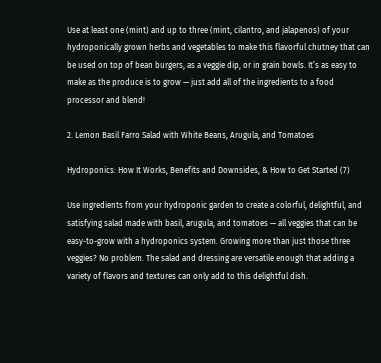Use at least one (mint) and up to three (mint, cilantro, and jalapenos) of your hydroponically grown herbs and vegetables to make this flavorful chutney that can be used on top of bean burgers, as a veggie dip, or in grain bowls. It’s as easy to make as the produce is to grow — just add all of the ingredients to a food processor and blend!

2. Lemon Basil Farro Salad with White Beans, Arugula, and Tomatoes

Hydroponics: How It Works, Benefits and Downsides, & How to Get Started (7)

Use ingredients from your hydroponic garden to create a colorful, delightful, and satisfying salad made with basil, arugula, and tomatoes — all veggies that can be easy-to-grow with a hydroponics system. Growing more than just those three veggies? No problem. The salad and dressing are versatile enough that adding a variety of flavors and textures can only add to this delightful dish.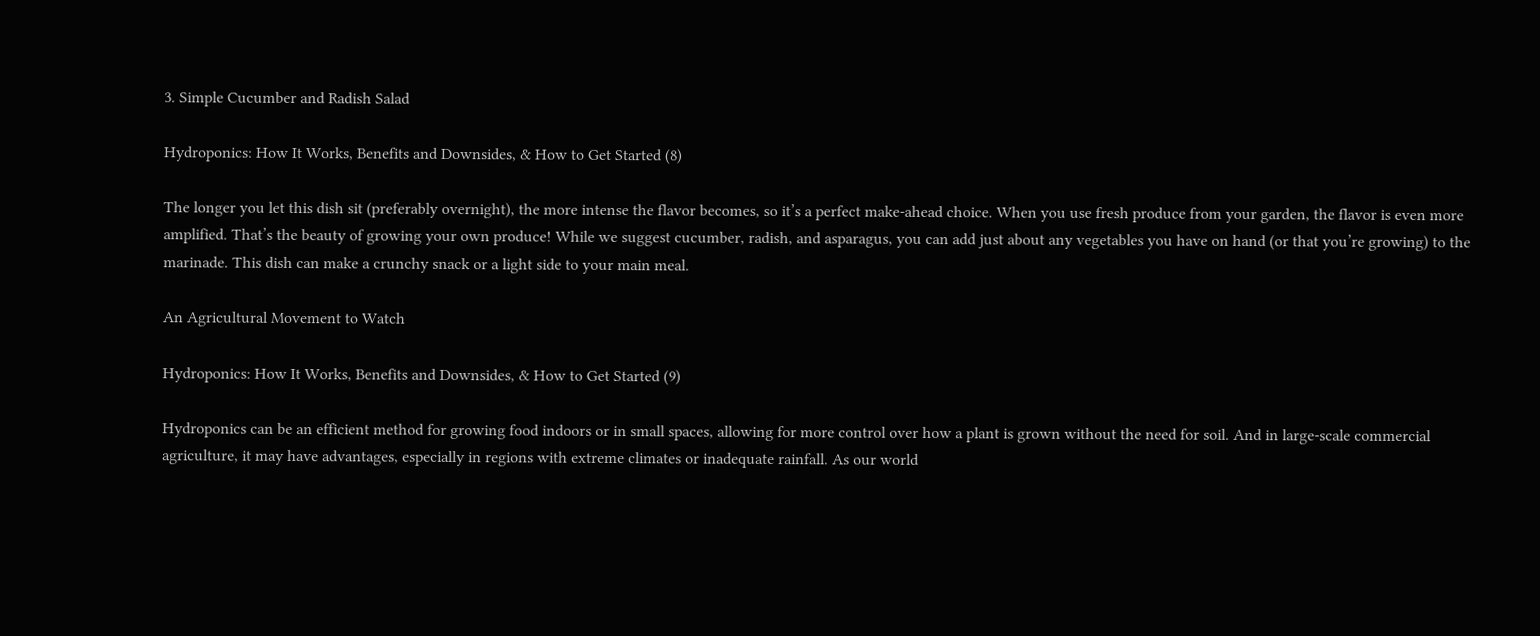3. Simple Cucumber and Radish Salad

Hydroponics: How It Works, Benefits and Downsides, & How to Get Started (8)

The longer you let this dish sit (preferably overnight), the more intense the flavor becomes, so it’s a perfect make-ahead choice. When you use fresh produce from your garden, the flavor is even more amplified. That’s the beauty of growing your own produce! While we suggest cucumber, radish, and asparagus, you can add just about any vegetables you have on hand (or that you’re growing) to the marinade. This dish can make a crunchy snack or a light side to your main meal.

An Agricultural Movement to Watch

Hydroponics: How It Works, Benefits and Downsides, & How to Get Started (9)

Hydroponics can be an efficient method for growing food indoors or in small spaces, allowing for more control over how a plant is grown without the need for soil. And in large-scale commercial agriculture, it may have advantages, especially in regions with extreme climates or inadequate rainfall. As our world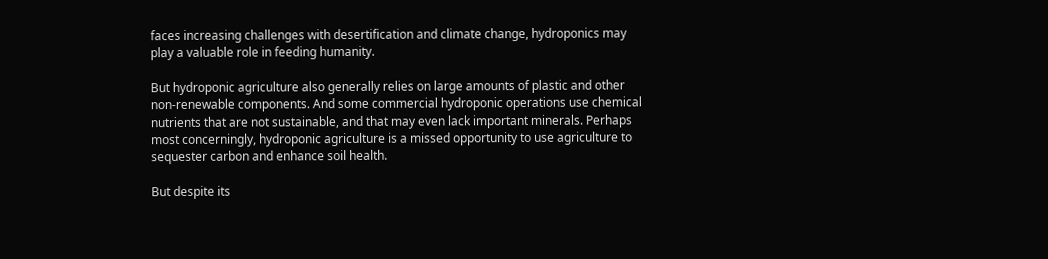faces increasing challenges with desertification and climate change, hydroponics may play a valuable role in feeding humanity.

But hydroponic agriculture also generally relies on large amounts of plastic and other non-renewable components. And some commercial hydroponic operations use chemical nutrients that are not sustainable, and that may even lack important minerals. Perhaps most concerningly, hydroponic agriculture is a missed opportunity to use agriculture to sequester carbon and enhance soil health.

But despite its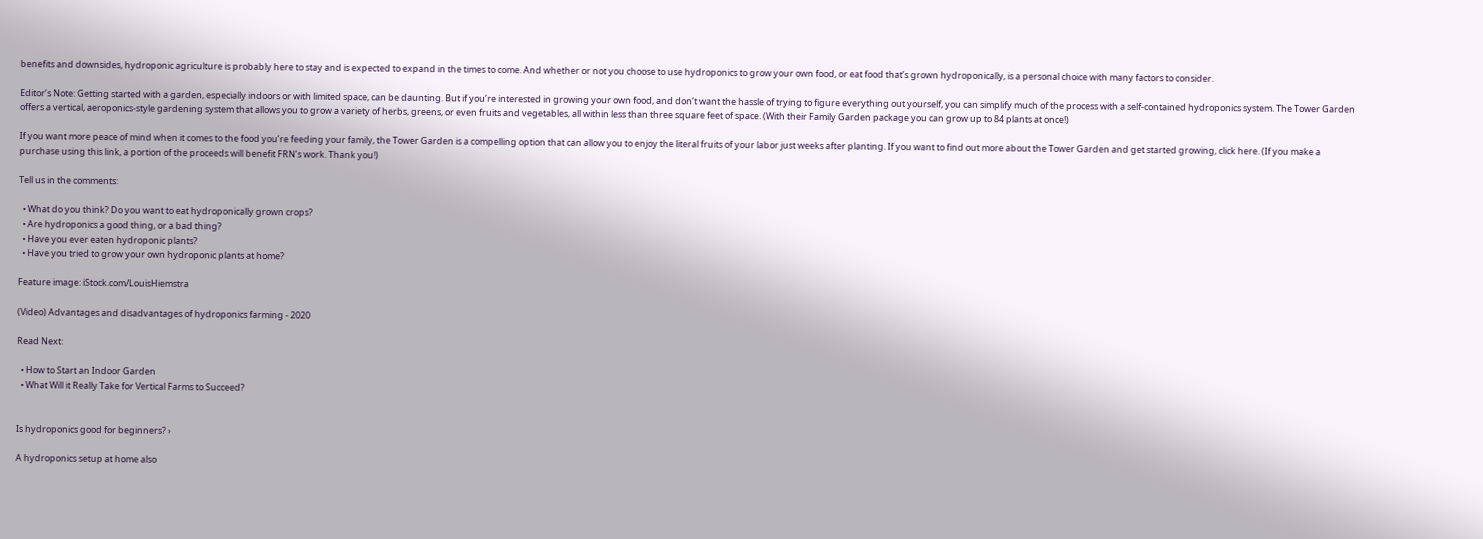benefits and downsides, hydroponic agriculture is probably here to stay and is expected to expand in the times to come. And whether or not you choose to use hydroponics to grow your own food, or eat food that’s grown hydroponically, is a personal choice with many factors to consider.

Editor’s Note: Getting started with a garden, especially indoors or with limited space, can be daunting. But if you’re interested in growing your own food, and don’t want the hassle of trying to figure everything out yourself, you can simplify much of the process with a self-contained hydroponics system. The Tower Garden offers a vertical, aeroponics-style gardening system that allows you to grow a variety of herbs, greens, or even fruits and vegetables, all within less than three square feet of space. (With their Family Garden package you can grow up to 84 plants at once!)

If you want more peace of mind when it comes to the food you’re feeding your family, the Tower Garden is a compelling option that can allow you to enjoy the literal fruits of your labor just weeks after planting. If you want to find out more about the Tower Garden and get started growing, click here. (If you make a purchase using this link, a portion of the proceeds will benefit FRN’s work. Thank you!)

Tell us in the comments:

  • What do you think? Do you want to eat hydroponically grown crops?
  • Are hydroponics a good thing, or a bad thing?
  • Have you ever eaten hydroponic plants?
  • Have you tried to grow your own hydroponic plants at home?

Feature image: iStock.com/LouisHiemstra

(Video) Advantages and disadvantages of hydroponics farming - 2020

Read Next:

  • How to Start an Indoor Garden
  • What Will it Really Take for Vertical Farms to Succeed?


Is hydroponics good for beginners? ›

A hydroponics setup at home also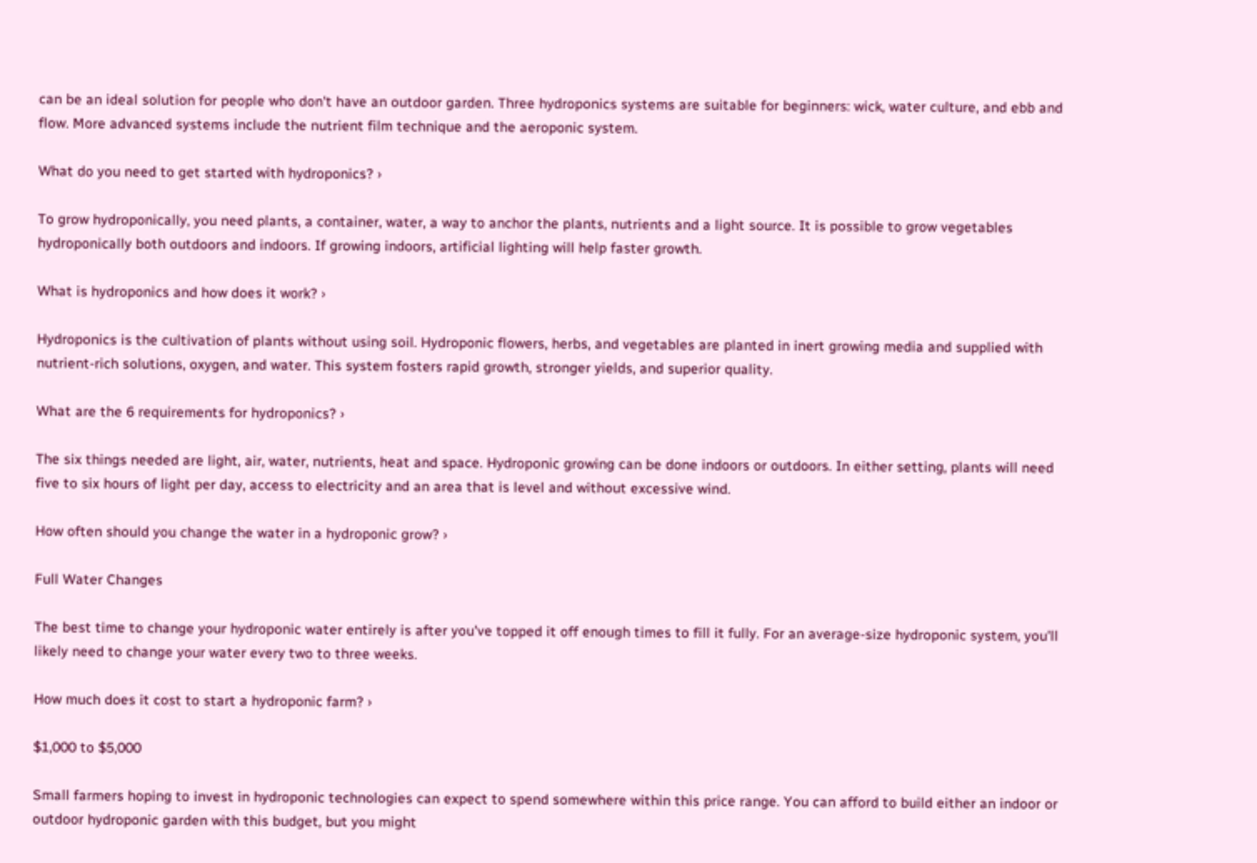can be an ideal solution for people who don't have an outdoor garden. Three hydroponics systems are suitable for beginners: wick, water culture, and ebb and flow. More advanced systems include the nutrient film technique and the aeroponic system.

What do you need to get started with hydroponics? ›

To grow hydroponically, you need plants, a container, water, a way to anchor the plants, nutrients and a light source. It is possible to grow vegetables hydroponically both outdoors and indoors. If growing indoors, artificial lighting will help faster growth.

What is hydroponics and how does it work? ›

Hydroponics is the cultivation of plants without using soil. Hydroponic flowers, herbs, and vegetables are planted in inert growing media and supplied with nutrient-rich solutions, oxygen, and water. This system fosters rapid growth, stronger yields, and superior quality.

What are the 6 requirements for hydroponics? ›

The six things needed are light, air, water, nutrients, heat and space. Hydroponic growing can be done indoors or outdoors. In either setting, plants will need five to six hours of light per day, access to electricity and an area that is level and without excessive wind.

How often should you change the water in a hydroponic grow? ›

Full Water Changes

The best time to change your hydroponic water entirely is after you've topped it off enough times to fill it fully. For an average-size hydroponic system, you'll likely need to change your water every two to three weeks.

How much does it cost to start a hydroponic farm? ›

$1,000 to $5,000

Small farmers hoping to invest in hydroponic technologies can expect to spend somewhere within this price range. You can afford to build either an indoor or outdoor hydroponic garden with this budget, but you might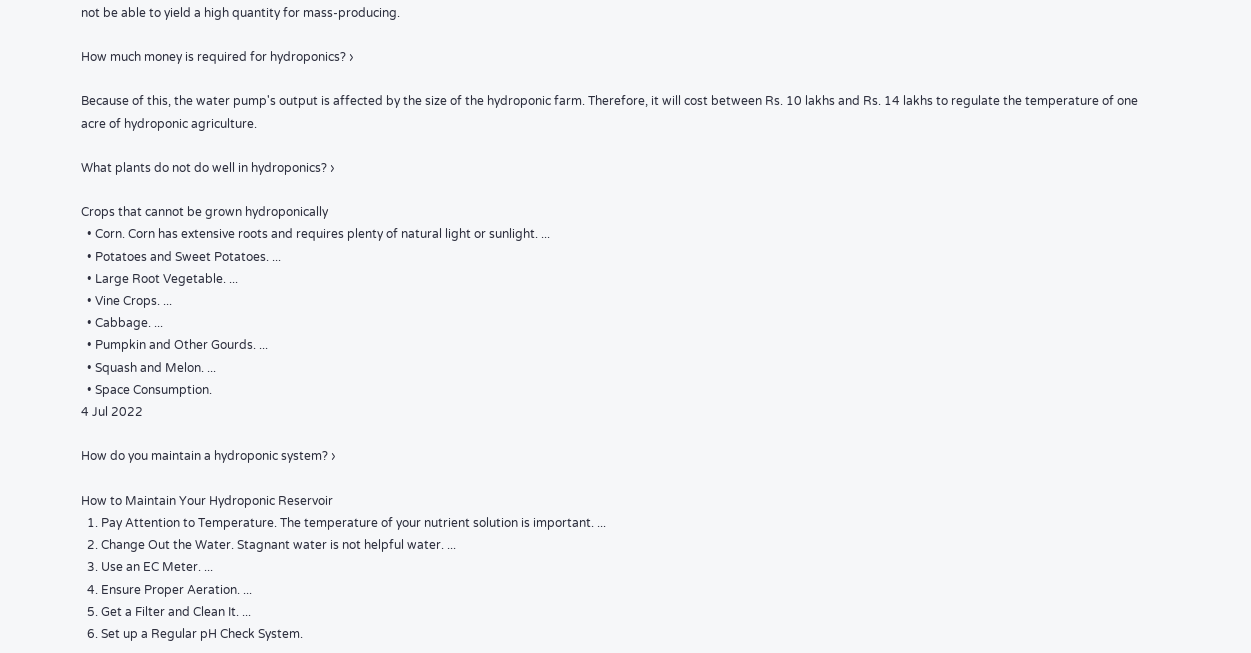not be able to yield a high quantity for mass-producing.

How much money is required for hydroponics? ›

Because of this, the water pump's output is affected by the size of the hydroponic farm. Therefore, it will cost between Rs. 10 lakhs and Rs. 14 lakhs to regulate the temperature of one acre of hydroponic agriculture.

What plants do not do well in hydroponics? ›

Crops that cannot be grown hydroponically
  • Corn. Corn has extensive roots and requires plenty of natural light or sunlight. ...
  • Potatoes and Sweet Potatoes. ...
  • Large Root Vegetable. ...
  • Vine Crops. ...
  • Cabbage. ...
  • Pumpkin and Other Gourds. ...
  • Squash and Melon. ...
  • Space Consumption.
4 Jul 2022

How do you maintain a hydroponic system? ›

How to Maintain Your Hydroponic Reservoir
  1. Pay Attention to Temperature. The temperature of your nutrient solution is important. ...
  2. Change Out the Water. Stagnant water is not helpful water. ...
  3. Use an EC Meter. ...
  4. Ensure Proper Aeration. ...
  5. Get a Filter and Clean It. ...
  6. Set up a Regular pH Check System.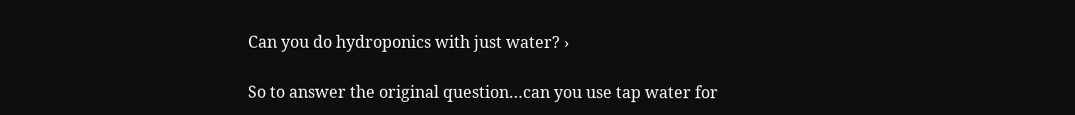Can you do hydroponics with just water? ›

So to answer the original question…can you use tap water for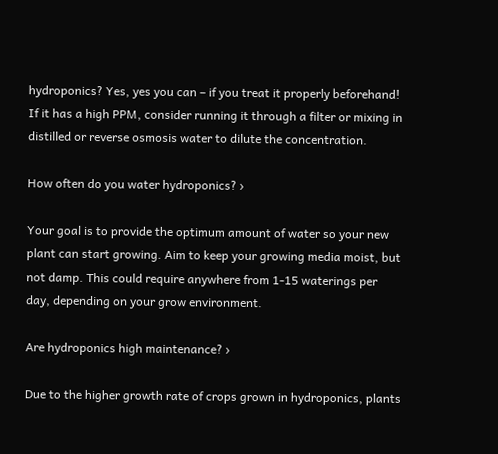hydroponics? Yes, yes you can – if you treat it properly beforehand! If it has a high PPM, consider running it through a filter or mixing in distilled or reverse osmosis water to dilute the concentration.

How often do you water hydroponics? ›

Your goal is to provide the optimum amount of water so your new plant can start growing. Aim to keep your growing media moist, but not damp. This could require anywhere from 1-15 waterings per day, depending on your grow environment.

Are hydroponics high maintenance? ›

Due to the higher growth rate of crops grown in hydroponics, plants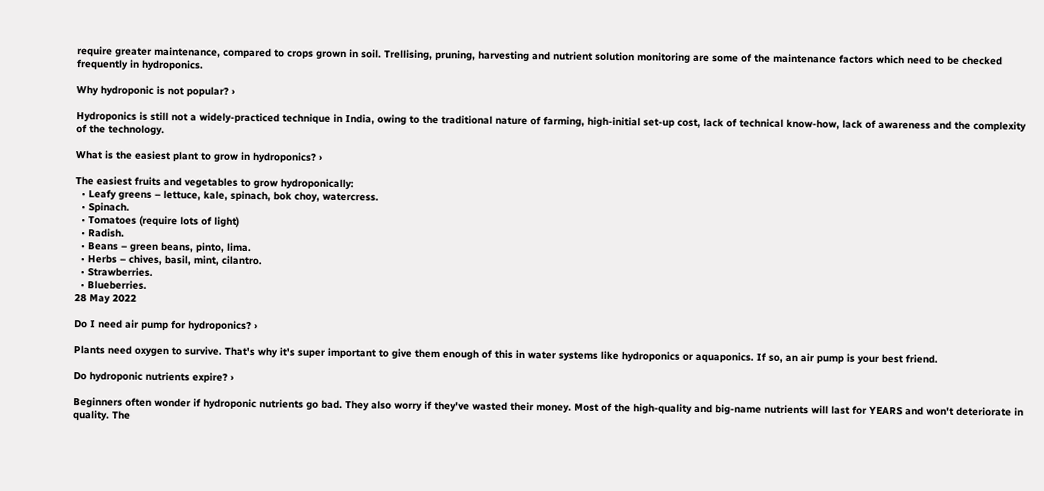require greater maintenance, compared to crops grown in soil. Trellising, pruning, harvesting and nutrient solution monitoring are some of the maintenance factors which need to be checked frequently in hydroponics.

Why hydroponic is not popular? ›

Hydroponics is still not a widely-practiced technique in India, owing to the traditional nature of farming, high-initial set-up cost, lack of technical know-how, lack of awareness and the complexity of the technology.

What is the easiest plant to grow in hydroponics? ›

The easiest fruits and vegetables to grow hydroponically:
  • Leafy greens – lettuce, kale, spinach, bok choy, watercress.
  • Spinach.
  • Tomatoes (require lots of light)
  • Radish.
  • Beans – green beans, pinto, lima.
  • Herbs – chives, basil, mint, cilantro.
  • Strawberries.
  • Blueberries.
28 May 2022

Do I need air pump for hydroponics? ›

Plants need oxygen to survive. That's why it's super important to give them enough of this in water systems like hydroponics or aquaponics. If so, an air pump is your best friend.

Do hydroponic nutrients expire? ›

Beginners often wonder if hydroponic nutrients go bad. They also worry if they've wasted their money. Most of the high-quality and big-name nutrients will last for YEARS and won't deteriorate in quality. The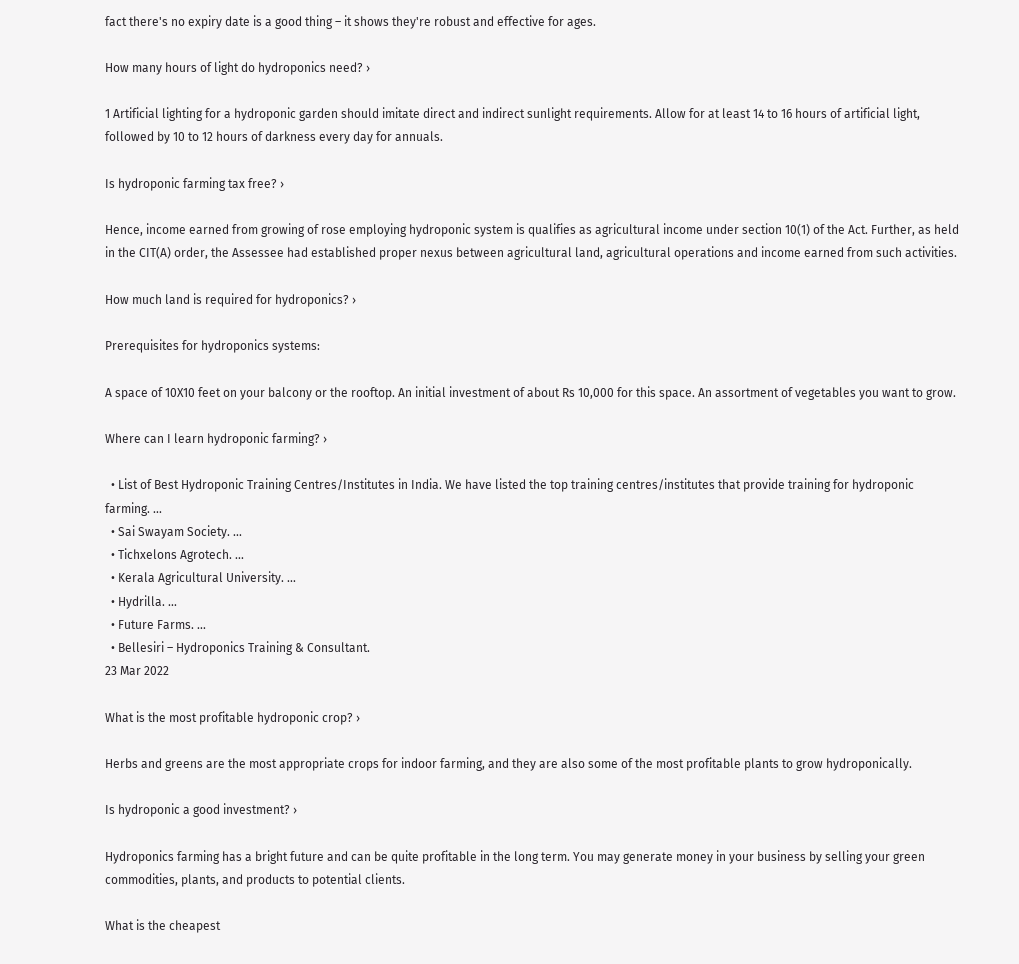fact there's no expiry date is a good thing – it shows they're robust and effective for ages.

How many hours of light do hydroponics need? ›

1 Artificial lighting for a hydroponic garden should imitate direct and indirect sunlight requirements. Allow for at least 14 to 16 hours of artificial light, followed by 10 to 12 hours of darkness every day for annuals.

Is hydroponic farming tax free? ›

Hence, income earned from growing of rose employing hydroponic system is qualifies as agricultural income under section 10(1) of the Act. Further, as held in the CIT(A) order, the Assessee had established proper nexus between agricultural land, agricultural operations and income earned from such activities.

How much land is required for hydroponics? ›

Prerequisites for hydroponics systems:

A space of 10X10 feet on your balcony or the rooftop. An initial investment of about Rs 10,000 for this space. An assortment of vegetables you want to grow.

Where can I learn hydroponic farming? ›

  • List of Best Hydroponic Training Centres/Institutes in India. We have listed the top training centres/institutes that provide training for hydroponic farming. ...
  • Sai Swayam Society. ...
  • Tichxelons Agrotech. ...
  • Kerala Agricultural University. ...
  • Hydrilla. ...
  • Future Farms. ...
  • Bellesiri – Hydroponics Training & Consultant.
23 Mar 2022

What is the most profitable hydroponic crop? ›

Herbs and greens are the most appropriate crops for indoor farming, and they are also some of the most profitable plants to grow hydroponically.

Is hydroponic a good investment? ›

Hydroponics farming has a bright future and can be quite profitable in the long term. You may generate money in your business by selling your green commodities, plants, and products to potential clients.

What is the cheapest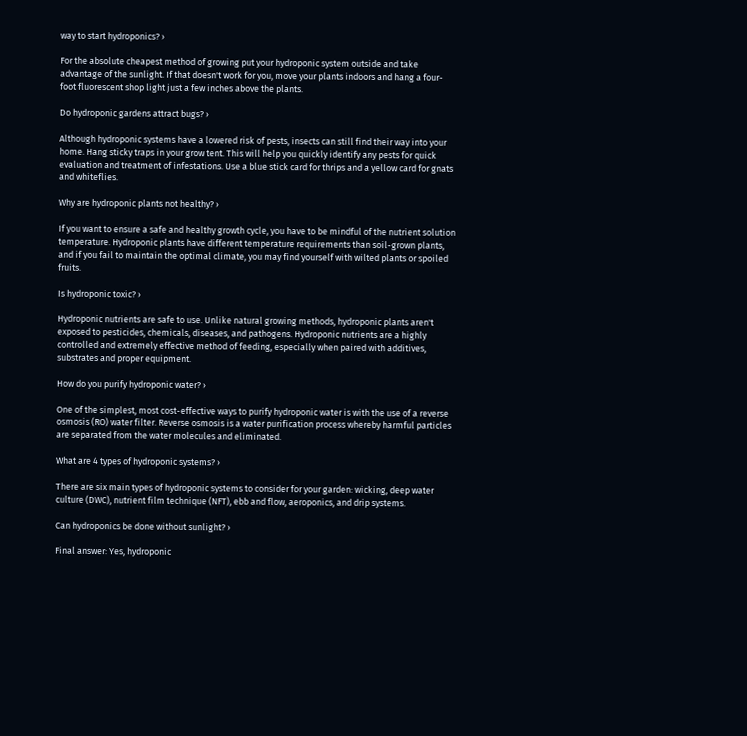way to start hydroponics? ›

For the absolute cheapest method of growing put your hydroponic system outside and take advantage of the sunlight. If that doesn't work for you, move your plants indoors and hang a four-foot fluorescent shop light just a few inches above the plants.

Do hydroponic gardens attract bugs? ›

Although hydroponic systems have a lowered risk of pests, insects can still find their way into your home. Hang sticky traps in your grow tent. This will help you quickly identify any pests for quick evaluation and treatment of infestations. Use a blue stick card for thrips and a yellow card for gnats and whiteflies.

Why are hydroponic plants not healthy? ›

If you want to ensure a safe and healthy growth cycle, you have to be mindful of the nutrient solution temperature. Hydroponic plants have different temperature requirements than soil-grown plants, and if you fail to maintain the optimal climate, you may find yourself with wilted plants or spoiled fruits.

Is hydroponic toxic? ›

Hydroponic nutrients are safe to use. Unlike natural growing methods, hydroponic plants aren't exposed to pesticides, chemicals, diseases, and pathogens. Hydroponic nutrients are a highly controlled and extremely effective method of feeding, especially when paired with additives, substrates and proper equipment.

How do you purify hydroponic water? ›

One of the simplest, most cost-effective ways to purify hydroponic water is with the use of a reverse osmosis (RO) water filter. Reverse osmosis is a water purification process whereby harmful particles are separated from the water molecules and eliminated.

What are 4 types of hydroponic systems? ›

There are six main types of hydroponic systems to consider for your garden: wicking, deep water culture (DWC), nutrient film technique (NFT), ebb and flow, aeroponics, and drip systems.

Can hydroponics be done without sunlight? ›

Final answer: Yes, hydroponic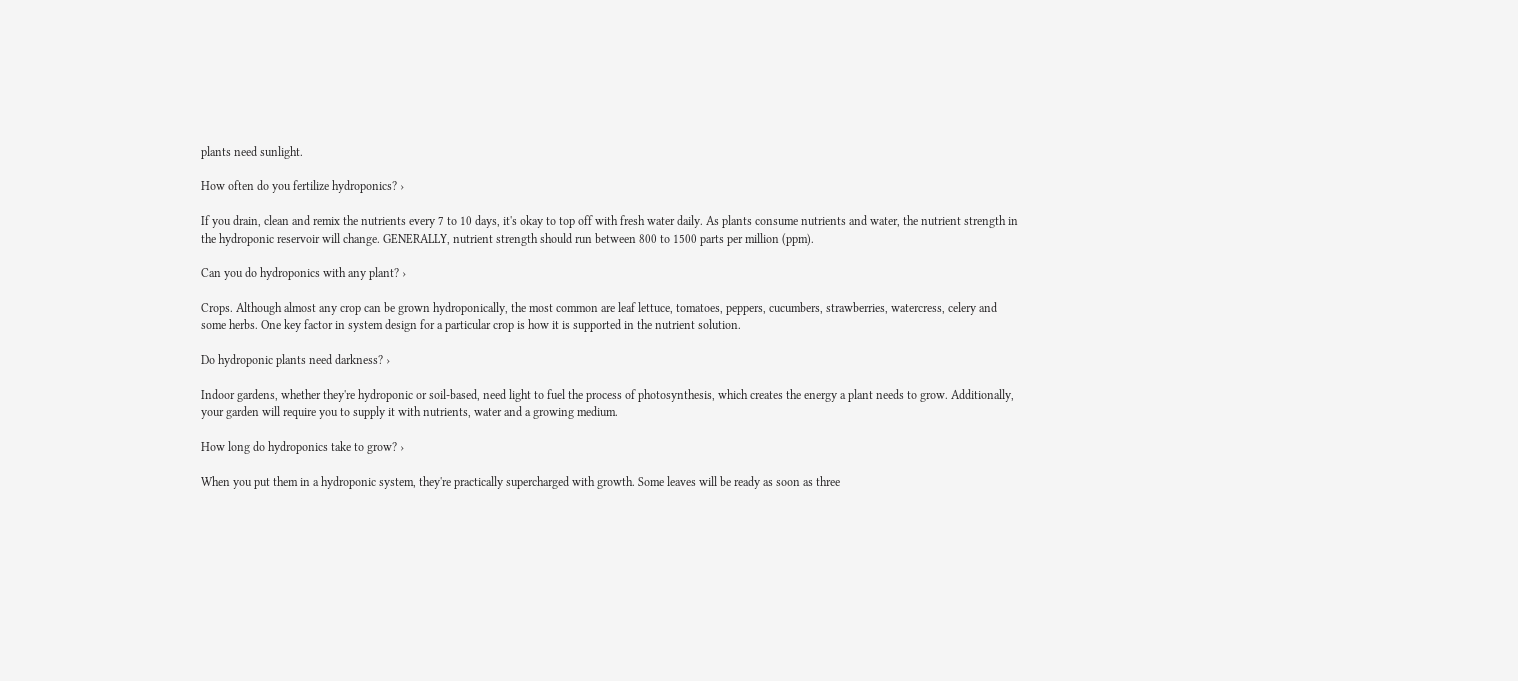plants need sunlight.

How often do you fertilize hydroponics? ›

If you drain, clean and remix the nutrients every 7 to 10 days, it's okay to top off with fresh water daily. As plants consume nutrients and water, the nutrient strength in the hydroponic reservoir will change. GENERALLY, nutrient strength should run between 800 to 1500 parts per million (ppm).

Can you do hydroponics with any plant? ›

Crops. Although almost any crop can be grown hydroponically, the most common are leaf lettuce, tomatoes, peppers, cucumbers, strawberries, watercress, celery and some herbs. One key factor in system design for a particular crop is how it is supported in the nutrient solution.

Do hydroponic plants need darkness? ›

Indoor gardens, whether they're hydroponic or soil-based, need light to fuel the process of photosynthesis, which creates the energy a plant needs to grow. Additionally, your garden will require you to supply it with nutrients, water and a growing medium.

How long do hydroponics take to grow? ›

When you put them in a hydroponic system, they're practically supercharged with growth. Some leaves will be ready as soon as three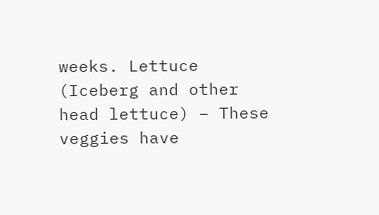weeks. Lettuce (Iceberg and other head lettuce) – These veggies have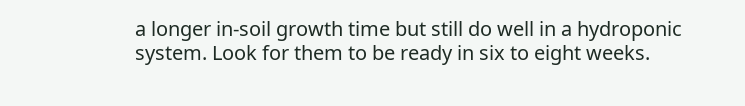a longer in-soil growth time but still do well in a hydroponic system. Look for them to be ready in six to eight weeks.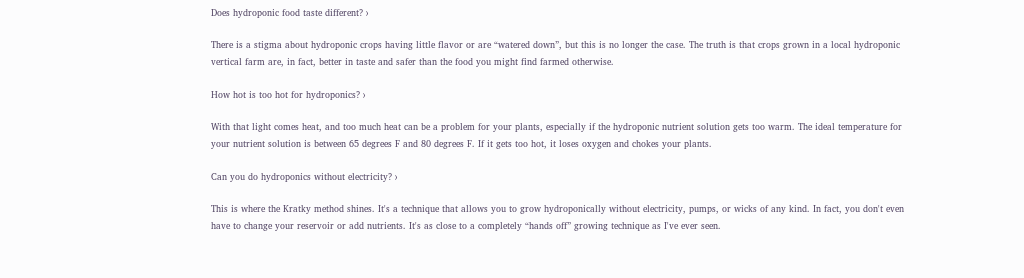Does hydroponic food taste different? ›

There is a stigma about hydroponic crops having little flavor or are “watered down”, but this is no longer the case. The truth is that crops grown in a local hydroponic vertical farm are, in fact, better in taste and safer than the food you might find farmed otherwise.

How hot is too hot for hydroponics? ›

With that light comes heat, and too much heat can be a problem for your plants, especially if the hydroponic nutrient solution gets too warm. The ideal temperature for your nutrient solution is between 65 degrees F and 80 degrees F. If it gets too hot, it loses oxygen and chokes your plants.

Can you do hydroponics without electricity? ›

This is where the Kratky method shines. It's a technique that allows you to grow hydroponically without electricity, pumps, or wicks of any kind. In fact, you don't even have to change your reservoir or add nutrients. It's as close to a completely “hands off” growing technique as I've ever seen.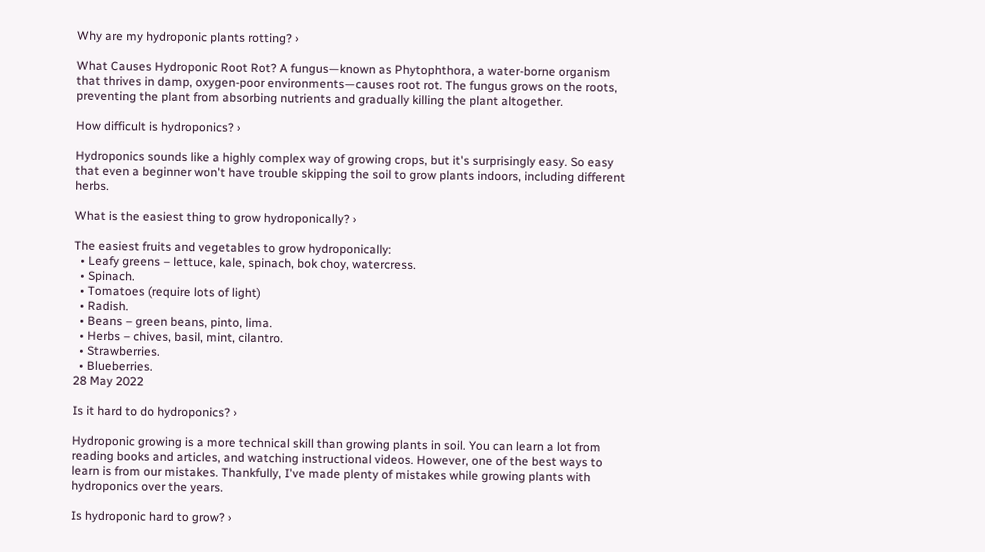Why are my hydroponic plants rotting? ›

What Causes Hydroponic Root Rot? A fungus—known as Phytophthora, a water-borne organism that thrives in damp, oxygen-poor environments—causes root rot. The fungus grows on the roots, preventing the plant from absorbing nutrients and gradually killing the plant altogether.

How difficult is hydroponics? ›

Hydroponics sounds like a highly complex way of growing crops, but it's surprisingly easy. So easy that even a beginner won't have trouble skipping the soil to grow plants indoors, including different herbs.

What is the easiest thing to grow hydroponically? ›

The easiest fruits and vegetables to grow hydroponically:
  • Leafy greens – lettuce, kale, spinach, bok choy, watercress.
  • Spinach.
  • Tomatoes (require lots of light)
  • Radish.
  • Beans – green beans, pinto, lima.
  • Herbs – chives, basil, mint, cilantro.
  • Strawberries.
  • Blueberries.
28 May 2022

Is it hard to do hydroponics? ›

Hydroponic growing is a more technical skill than growing plants in soil. You can learn a lot from reading books and articles, and watching instructional videos. However, one of the best ways to learn is from our mistakes. Thankfully, I've made plenty of mistakes while growing plants with hydroponics over the years.

Is hydroponic hard to grow? ›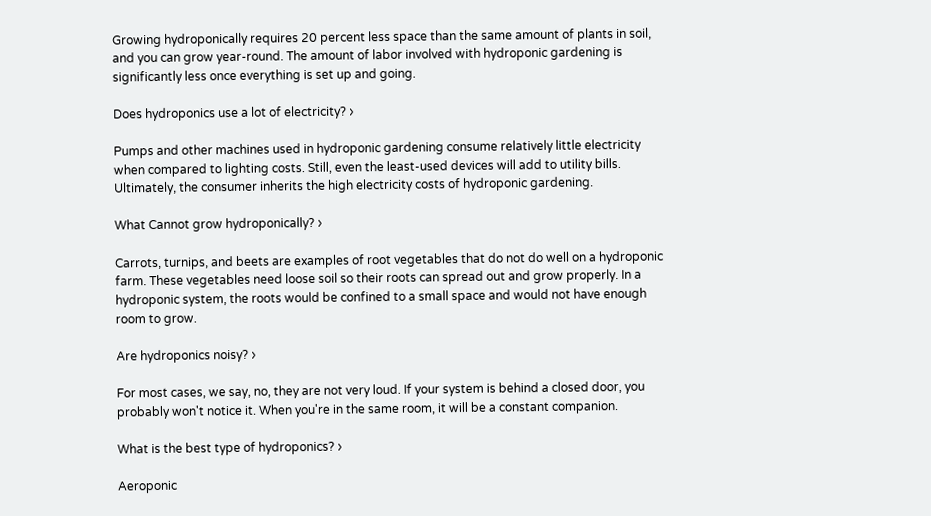Growing hydroponically requires 20 percent less space than the same amount of plants in soil, and you can grow year-round. The amount of labor involved with hydroponic gardening is significantly less once everything is set up and going.

Does hydroponics use a lot of electricity? ›

Pumps and other machines used in hydroponic gardening consume relatively little electricity when compared to lighting costs. Still, even the least-used devices will add to utility bills. Ultimately, the consumer inherits the high electricity costs of hydroponic gardening.

What Cannot grow hydroponically? ›

Carrots, turnips, and beets are examples of root vegetables that do not do well on a hydroponic farm. These vegetables need loose soil so their roots can spread out and grow properly. In a hydroponic system, the roots would be confined to a small space and would not have enough room to grow.

Are hydroponics noisy? ›

For most cases, we say, no, they are not very loud. If your system is behind a closed door, you probably won't notice it. When you're in the same room, it will be a constant companion.

What is the best type of hydroponics? ›

Aeroponic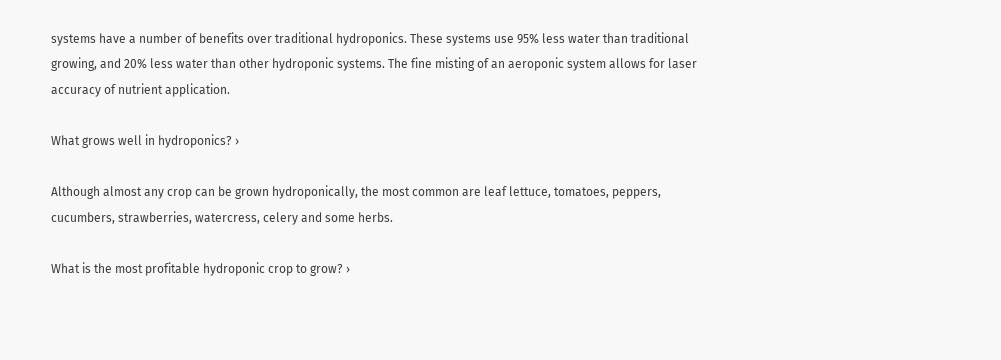systems have a number of benefits over traditional hydroponics. These systems use 95% less water than traditional growing, and 20% less water than other hydroponic systems. The fine misting of an aeroponic system allows for laser accuracy of nutrient application.

What grows well in hydroponics? ›

Although almost any crop can be grown hydroponically, the most common are leaf lettuce, tomatoes, peppers, cucumbers, strawberries, watercress, celery and some herbs.

What is the most profitable hydroponic crop to grow? ›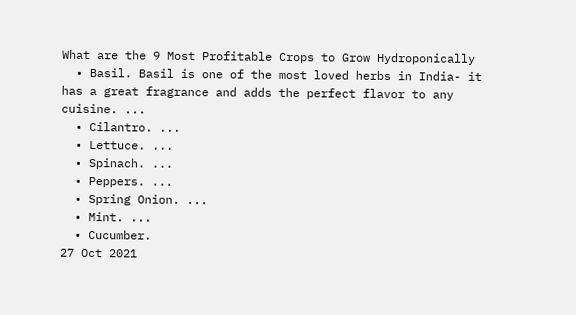What are the 9 Most Profitable Crops to Grow Hydroponically
  • Basil. Basil is one of the most loved herbs in India- it has a great fragrance and adds the perfect flavor to any cuisine. ...
  • Cilantro. ...
  • Lettuce. ...
  • Spinach. ...
  • Peppers. ...
  • Spring Onion. ...
  • Mint. ...
  • Cucumber.
27 Oct 2021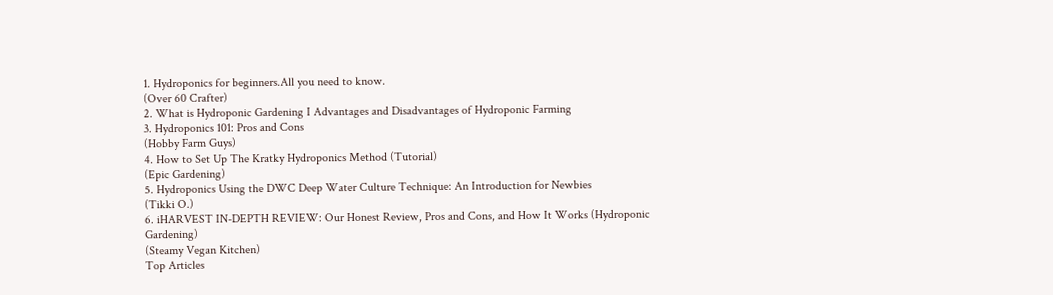1. Hydroponics for beginners.All you need to know.
(Over 60 Crafter)
2. What is Hydroponic Gardening I Advantages and Disadvantages of Hydroponic Farming
3. Hydroponics 101: Pros and Cons
(Hobby Farm Guys)
4. How to Set Up The Kratky Hydroponics Method (Tutorial)
(Epic Gardening)
5. Hydroponics Using the DWC Deep Water Culture Technique: An Introduction for Newbies
(Tikki O.)
6. iHARVEST IN-DEPTH REVIEW: Our Honest Review, Pros and Cons, and How It Works (Hydroponic Gardening)
(Steamy Vegan Kitchen)
Top Articles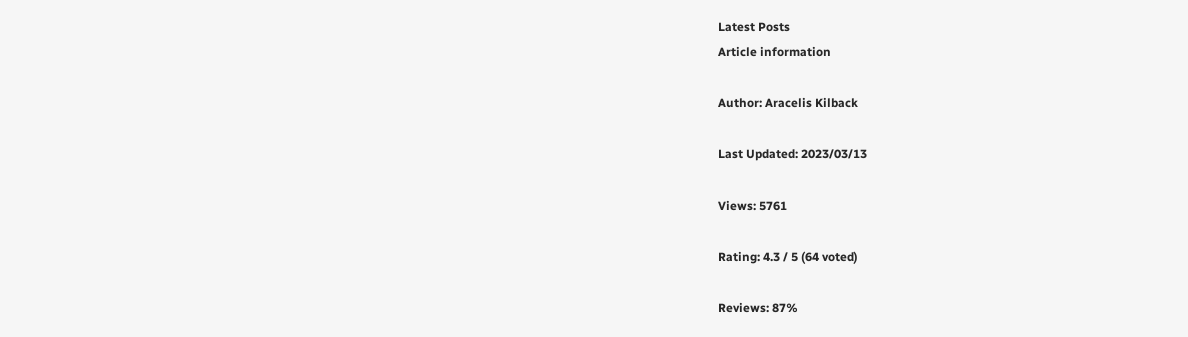Latest Posts
Article information

Author: Aracelis Kilback

Last Updated: 2023/03/13

Views: 5761

Rating: 4.3 / 5 (64 voted)

Reviews: 87%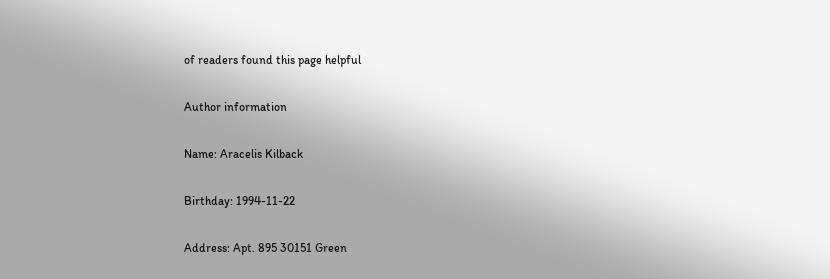of readers found this page helpful

Author information

Name: Aracelis Kilback

Birthday: 1994-11-22

Address: Apt. 895 30151 Green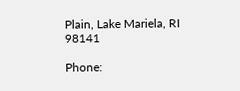Plain, Lake Mariela, RI 98141

Phone: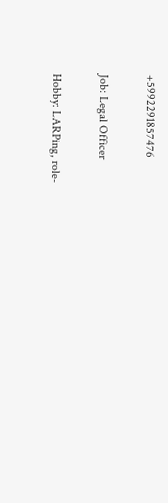+5992291857476

Job: Legal Officer

Hobby: LARPing, role-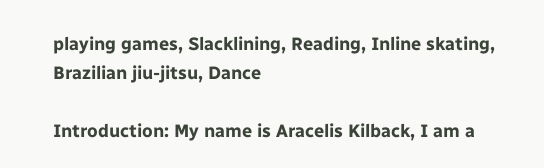playing games, Slacklining, Reading, Inline skating, Brazilian jiu-jitsu, Dance

Introduction: My name is Aracelis Kilback, I am a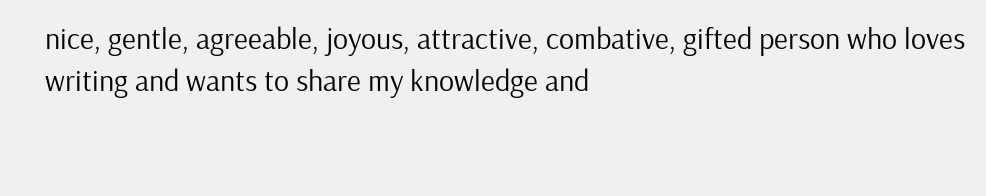nice, gentle, agreeable, joyous, attractive, combative, gifted person who loves writing and wants to share my knowledge and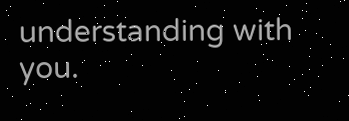understanding with you.